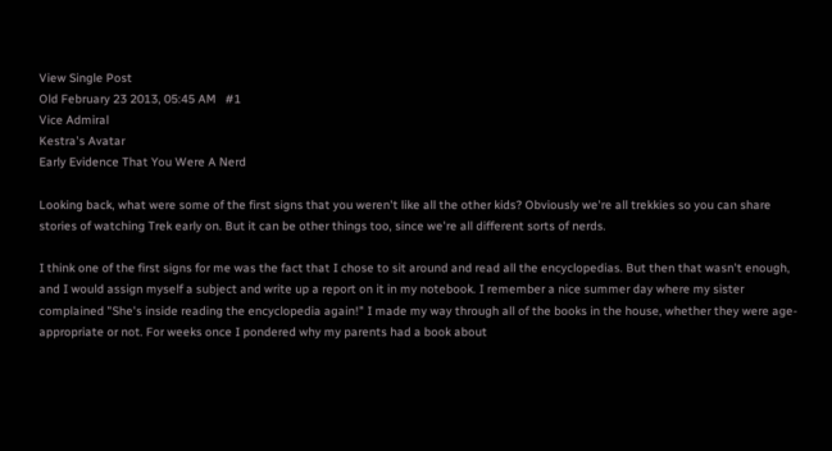View Single Post
Old February 23 2013, 05:45 AM   #1
Vice Admiral
Kestra's Avatar
Early Evidence That You Were A Nerd

Looking back, what were some of the first signs that you weren't like all the other kids? Obviously we're all trekkies so you can share stories of watching Trek early on. But it can be other things too, since we're all different sorts of nerds.

I think one of the first signs for me was the fact that I chose to sit around and read all the encyclopedias. But then that wasn't enough, and I would assign myself a subject and write up a report on it in my notebook. I remember a nice summer day where my sister complained "She's inside reading the encyclopedia again!" I made my way through all of the books in the house, whether they were age-appropriate or not. For weeks once I pondered why my parents had a book about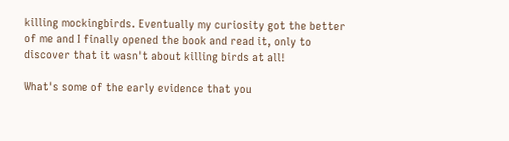killing mockingbirds. Eventually my curiosity got the better of me and I finally opened the book and read it, only to discover that it wasn't about killing birds at all!

What's some of the early evidence that you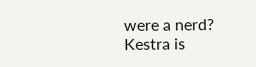were a nerd?
Kestra is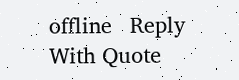offline   Reply With Quote